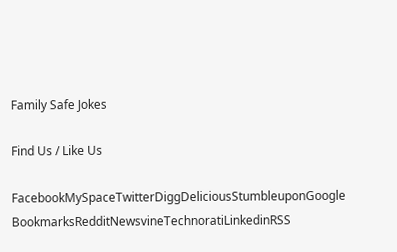Family Safe Jokes

Find Us / Like Us

FacebookMySpaceTwitterDiggDeliciousStumbleuponGoogle BookmarksRedditNewsvineTechnoratiLinkedinRSS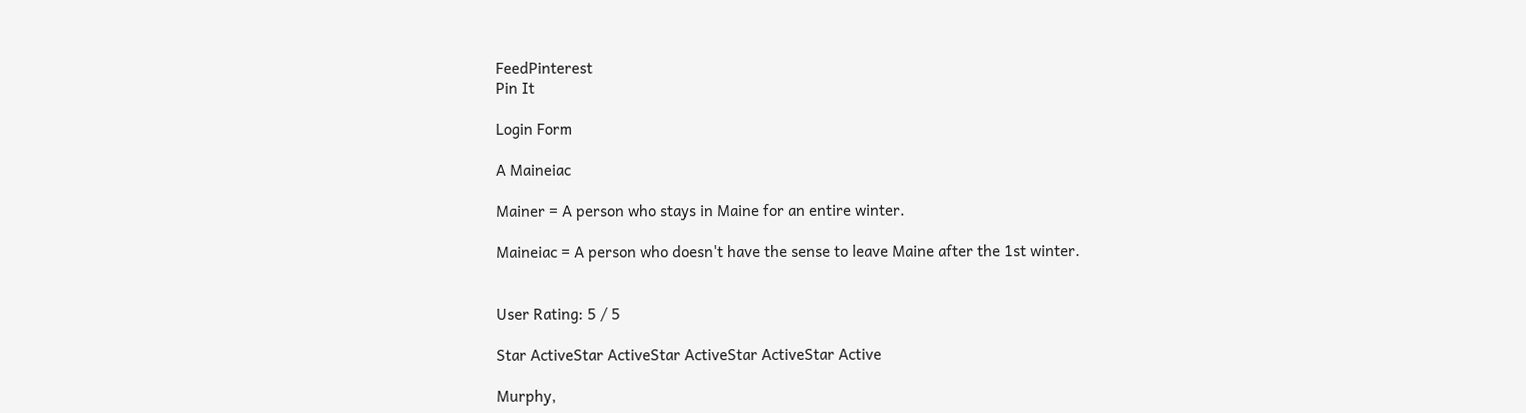FeedPinterest
Pin It

Login Form

A Maineiac

Mainer = A person who stays in Maine for an entire winter.

Maineiac = A person who doesn't have the sense to leave Maine after the 1st winter.


User Rating: 5 / 5

Star ActiveStar ActiveStar ActiveStar ActiveStar Active

Murphy,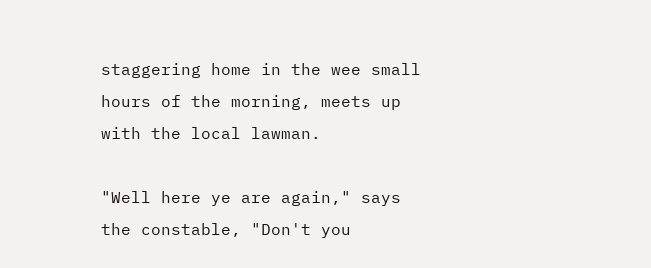staggering home in the wee small hours of the morning, meets up with the local lawman.

"Well here ye are again," says the constable, "Don't you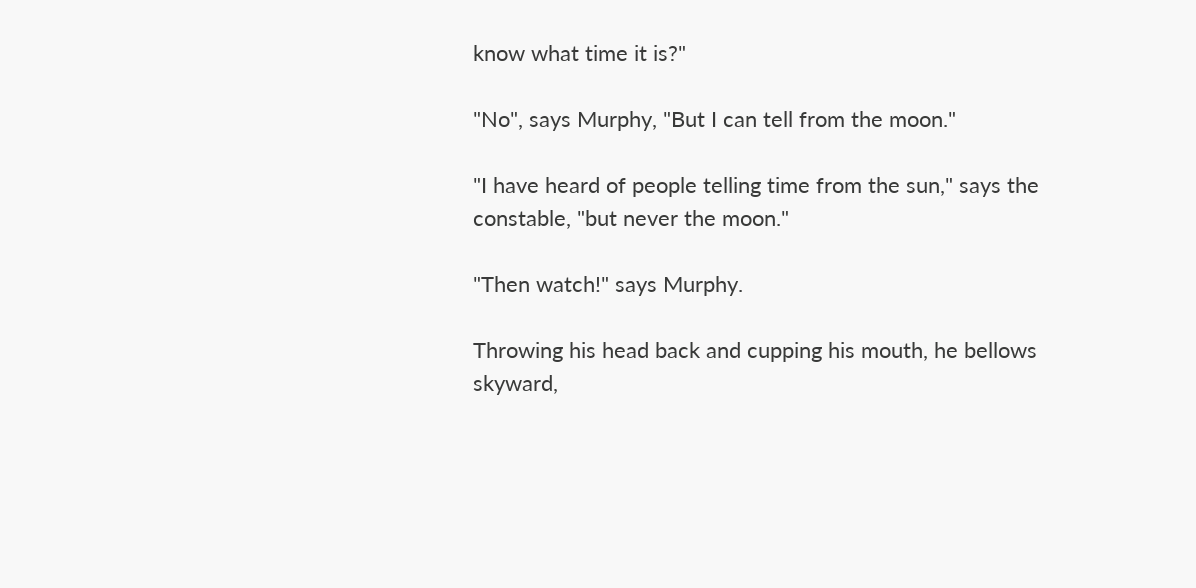know what time it is?"

"No", says Murphy, "But I can tell from the moon."

"I have heard of people telling time from the sun," says the constable, "but never the moon."

"Then watch!" says Murphy.

Throwing his head back and cupping his mouth, he bellows skyward,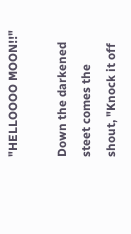"HELLOOOO MOON!!"

Down the darkened steet comes the shout, "Knock it off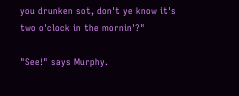you drunken sot, don't ye know it's two o'clock in the mornin'?"

"See!" says Murphy.